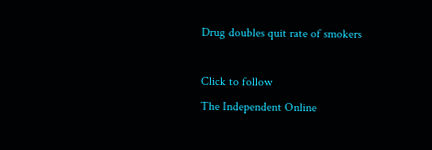Drug doubles quit rate of smokers

Click to follow
The Independent Online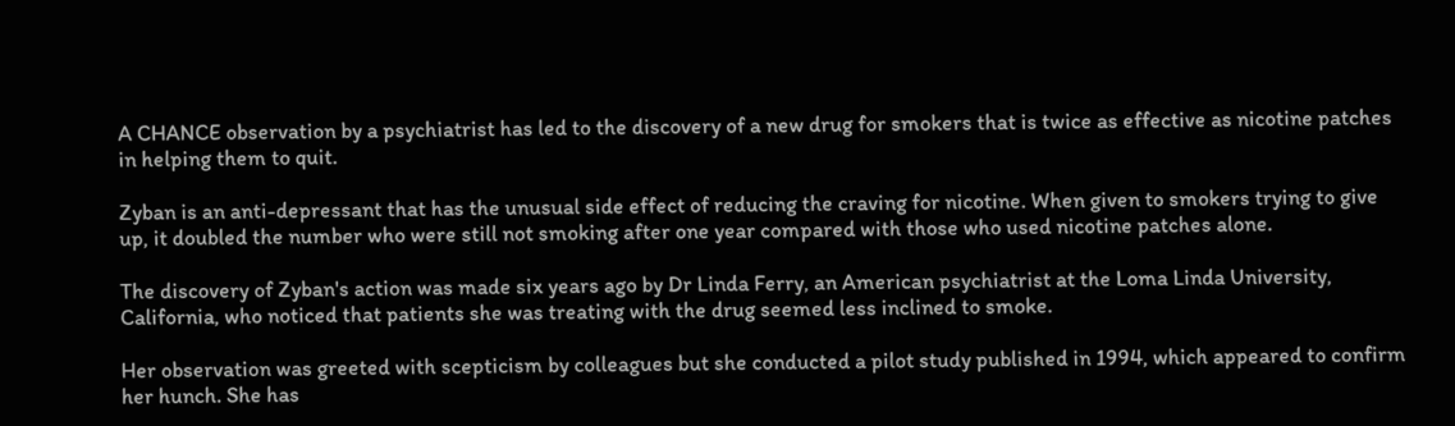A CHANCE observation by a psychiatrist has led to the discovery of a new drug for smokers that is twice as effective as nicotine patches in helping them to quit.

Zyban is an anti-depressant that has the unusual side effect of reducing the craving for nicotine. When given to smokers trying to give up, it doubled the number who were still not smoking after one year compared with those who used nicotine patches alone.

The discovery of Zyban's action was made six years ago by Dr Linda Ferry, an American psychiatrist at the Loma Linda University, California, who noticed that patients she was treating with the drug seemed less inclined to smoke.

Her observation was greeted with scepticism by colleagues but she conducted a pilot study published in 1994, which appeared to confirm her hunch. She has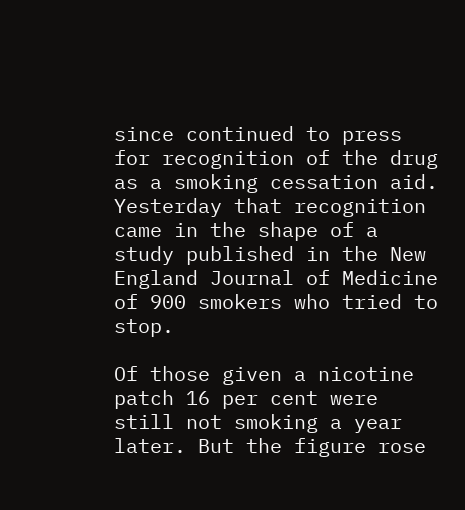since continued to press for recognition of the drug as a smoking cessation aid. Yesterday that recognition came in the shape of a study published in the New England Journal of Medicine of 900 smokers who tried to stop.

Of those given a nicotine patch 16 per cent were still not smoking a year later. But the figure rose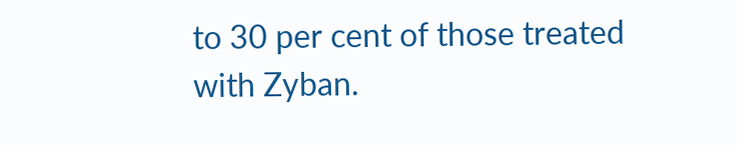to 30 per cent of those treated with Zyban.